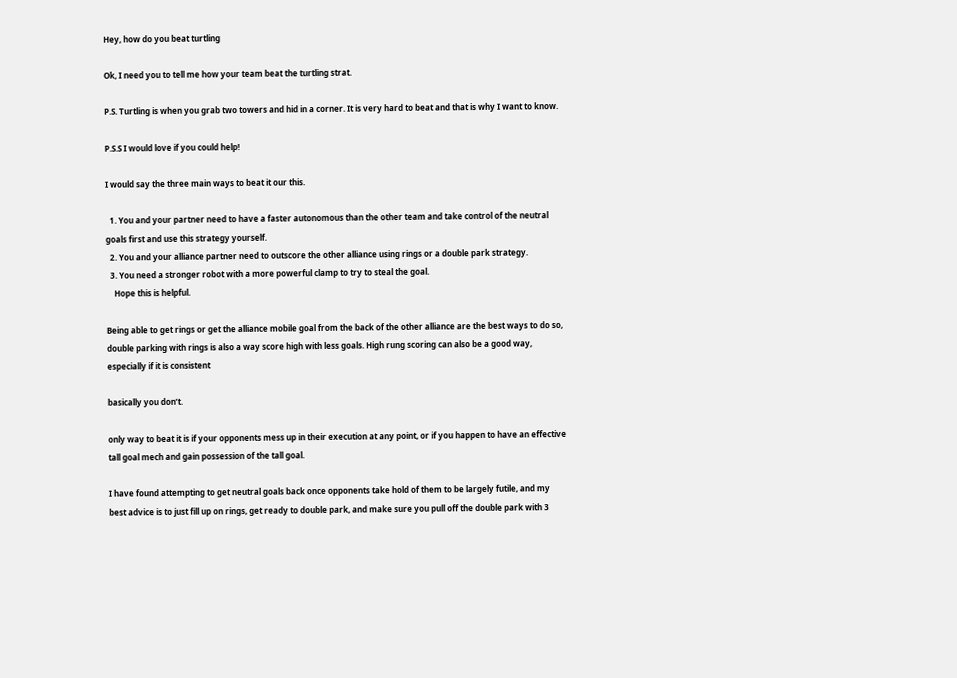Hey, how do you beat turtling

Ok, I need you to tell me how your team beat the turtling strat.

P.S. Turtling is when you grab two towers and hid in a corner. It is very hard to beat and that is why I want to know.

P.S.S I would love if you could help!

I would say the three main ways to beat it our this.

  1. You and your partner need to have a faster autonomous than the other team and take control of the neutral goals first and use this strategy yourself.
  2. You and your alliance partner need to outscore the other alliance using rings or a double park strategy.
  3. You need a stronger robot with a more powerful clamp to try to steal the goal.
    Hope this is helpful.

Being able to get rings or get the alliance mobile goal from the back of the other alliance are the best ways to do so, double parking with rings is also a way score high with less goals. High rung scoring can also be a good way, especially if it is consistent

basically you don’t.

only way to beat it is if your opponents mess up in their execution at any point, or if you happen to have an effective tall goal mech and gain possession of the tall goal.

I have found attempting to get neutral goals back once opponents take hold of them to be largely futile, and my best advice is to just fill up on rings, get ready to double park, and make sure you pull off the double park with 3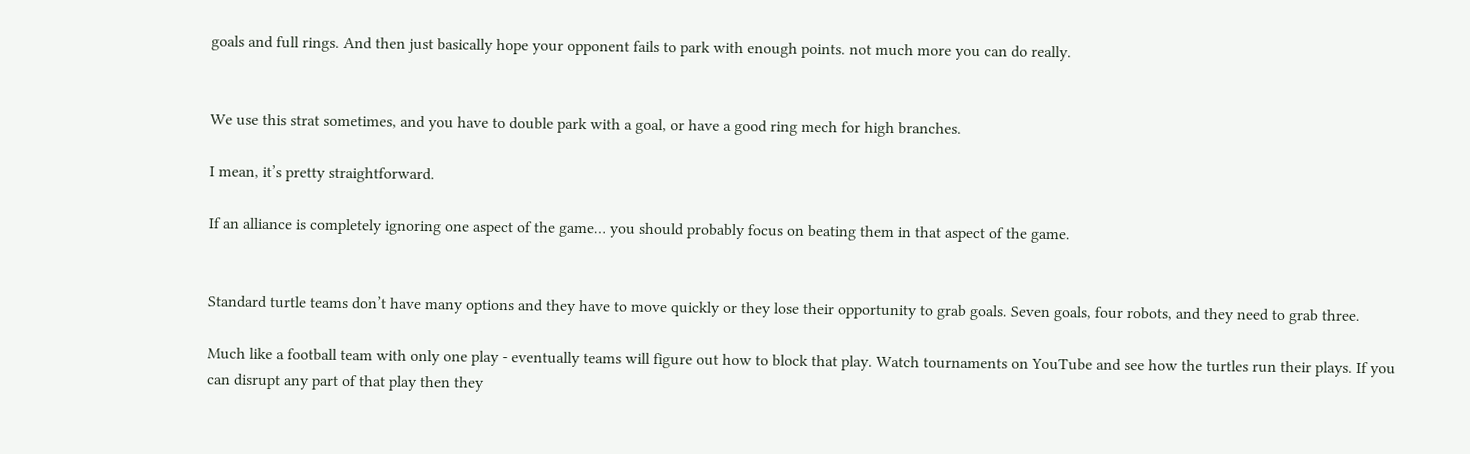goals and full rings. And then just basically hope your opponent fails to park with enough points. not much more you can do really.


We use this strat sometimes, and you have to double park with a goal, or have a good ring mech for high branches.

I mean, it’s pretty straightforward.

If an alliance is completely ignoring one aspect of the game… you should probably focus on beating them in that aspect of the game.


Standard turtle teams don’t have many options and they have to move quickly or they lose their opportunity to grab goals. Seven goals, four robots, and they need to grab three.

Much like a football team with only one play - eventually teams will figure out how to block that play. Watch tournaments on YouTube and see how the turtles run their plays. If you can disrupt any part of that play then they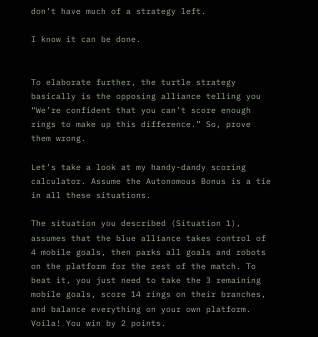don’t have much of a strategy left.

I know it can be done.


To elaborate further, the turtle strategy basically is the opposing alliance telling you “We’re confident that you can’t score enough rings to make up this difference.” So, prove them wrong.

Let’s take a look at my handy-dandy scoring calculator. Assume the Autonomous Bonus is a tie in all these situations.

The situation you described (Situation 1), assumes that the blue alliance takes control of 4 mobile goals, then parks all goals and robots on the platform for the rest of the match. To beat it, you just need to take the 3 remaining mobile goals, score 14 rings on their branches, and balance everything on your own platform. Voila! You win by 2 points.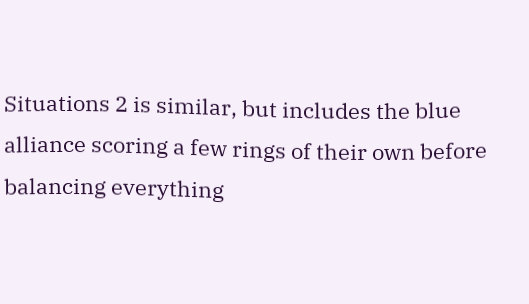Situations 2 is similar, but includes the blue alliance scoring a few rings of their own before balancing everything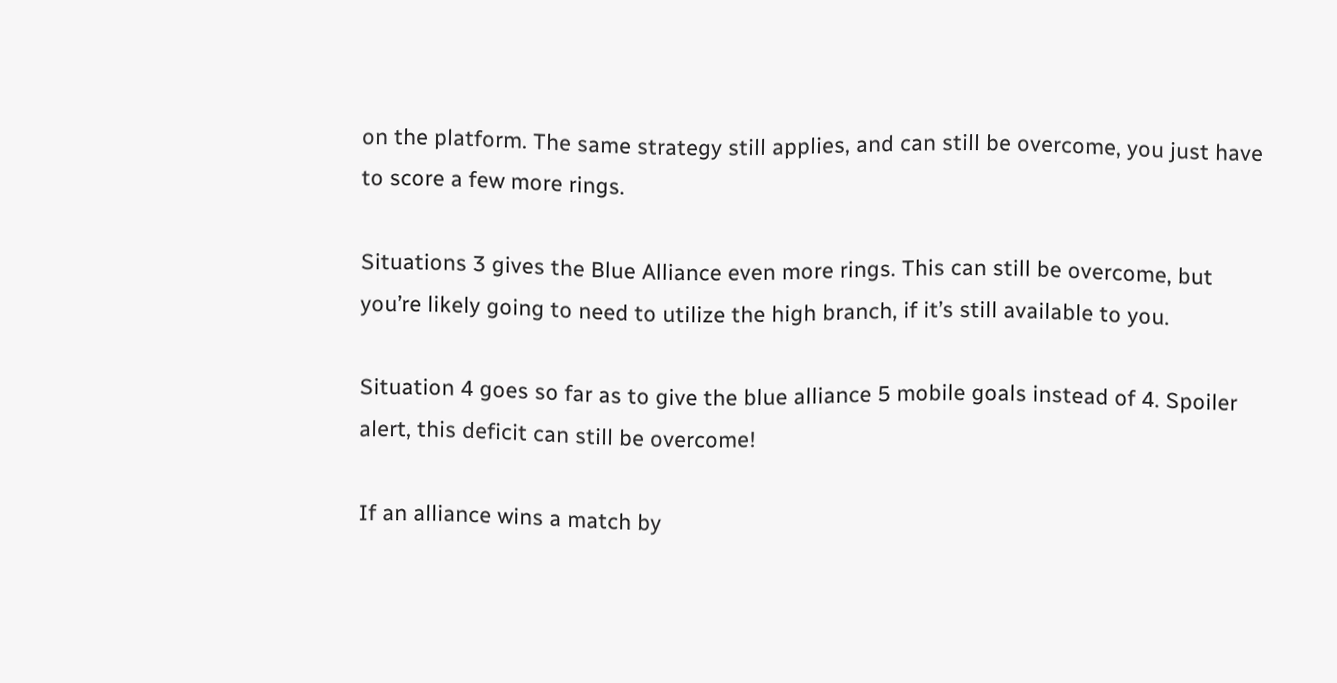on the platform. The same strategy still applies, and can still be overcome, you just have to score a few more rings.

Situations 3 gives the Blue Alliance even more rings. This can still be overcome, but you’re likely going to need to utilize the high branch, if it’s still available to you.

Situation 4 goes so far as to give the blue alliance 5 mobile goals instead of 4. Spoiler alert, this deficit can still be overcome!

If an alliance wins a match by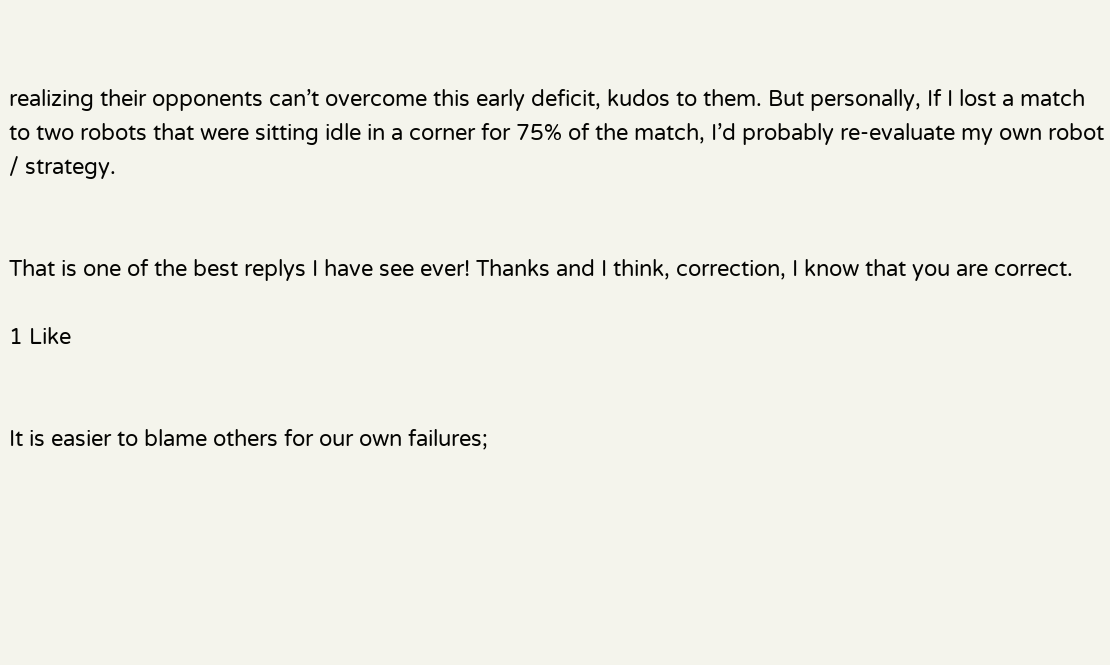realizing their opponents can’t overcome this early deficit, kudos to them. But personally, If I lost a match to two robots that were sitting idle in a corner for 75% of the match, I’d probably re-evaluate my own robot / strategy.


That is one of the best replys I have see ever! Thanks and I think, correction, I know that you are correct.

1 Like


It is easier to blame others for our own failures;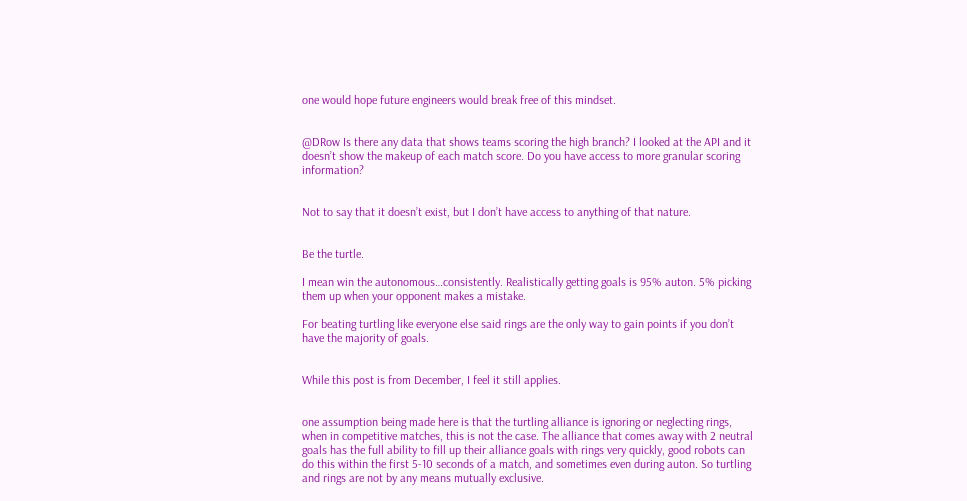one would hope future engineers would break free of this mindset.


@DRow Is there any data that shows teams scoring the high branch? I looked at the API and it doesn’t show the makeup of each match score. Do you have access to more granular scoring information?


Not to say that it doesn’t exist, but I don’t have access to anything of that nature.


Be the turtle.

I mean win the autonomous…consistently. Realistically getting goals is 95% auton. 5% picking them up when your opponent makes a mistake.

For beating turtling like everyone else said rings are the only way to gain points if you don’t have the majority of goals.


While this post is from December, I feel it still applies.


one assumption being made here is that the turtling alliance is ignoring or neglecting rings, when in competitive matches, this is not the case. The alliance that comes away with 2 neutral goals has the full ability to fill up their alliance goals with rings very quickly, good robots can do this within the first 5-10 seconds of a match, and sometimes even during auton. So turtling and rings are not by any means mutually exclusive.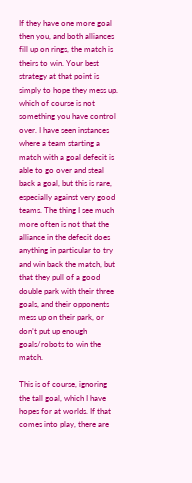If they have one more goal then you, and both alliances fill up on rings, the match is theirs to win. Your best strategy at that point is simply to hope they mess up. which of course is not something you have control over. I have seen instances where a team starting a match with a goal defecit is able to go over and steal back a goal, but this is rare, especially against very good teams. The thing I see much more often is not that the alliance in the defecit does anything in particular to try and win back the match, but that they pull of a good double park with their three goals, and their opponents mess up on their park, or don’t put up enough goals/robots to win the match.

This is of course, ignoring the tall goal, which I have hopes for at worlds. If that comes into play, there are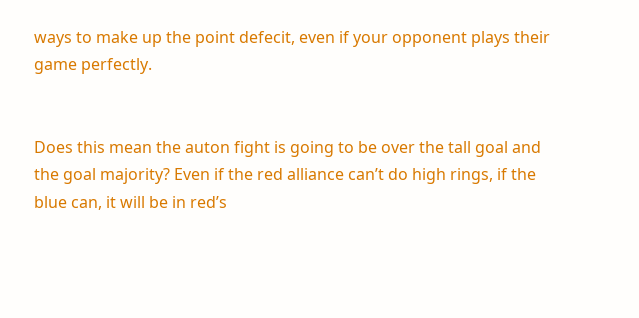ways to make up the point defecit, even if your opponent plays their game perfectly.


Does this mean the auton fight is going to be over the tall goal and the goal majority? Even if the red alliance can’t do high rings, if the blue can, it will be in red’s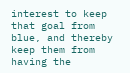interest to keep that goal from blue, and thereby keep them from having the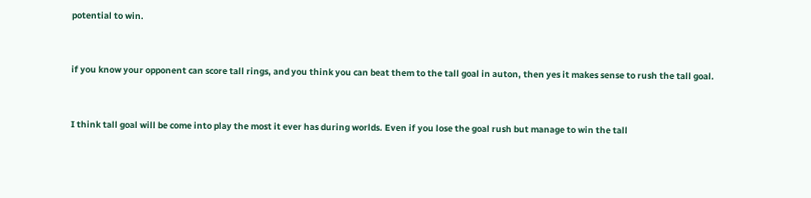potential to win.


if you know your opponent can score tall rings, and you think you can beat them to the tall goal in auton, then yes it makes sense to rush the tall goal.


I think tall goal will be come into play the most it ever has during worlds. Even if you lose the goal rush but manage to win the tall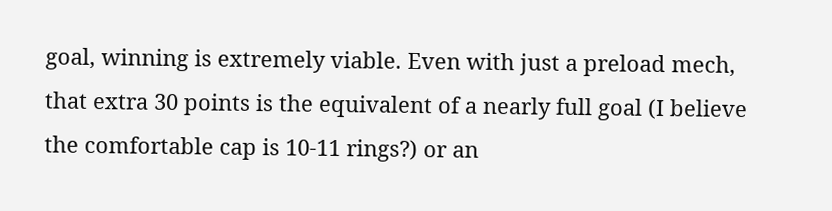goal, winning is extremely viable. Even with just a preload mech, that extra 30 points is the equivalent of a nearly full goal (I believe the comfortable cap is 10-11 rings?) or an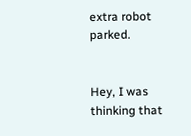extra robot parked.


Hey, I was thinking that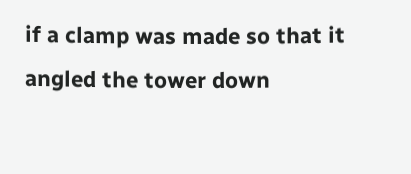if a clamp was made so that it angled the tower down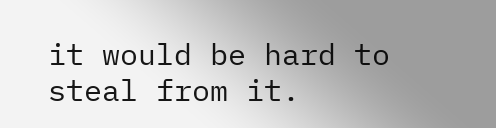it would be hard to steal from it.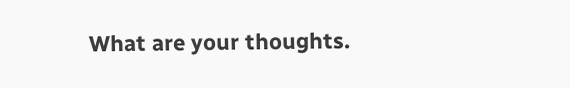What are your thoughts.